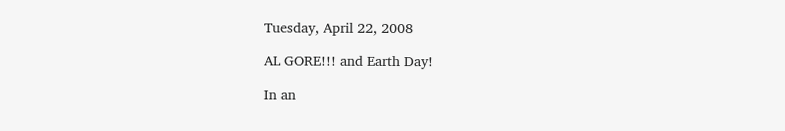Tuesday, April 22, 2008

AL GORE!!! and Earth Day!

In an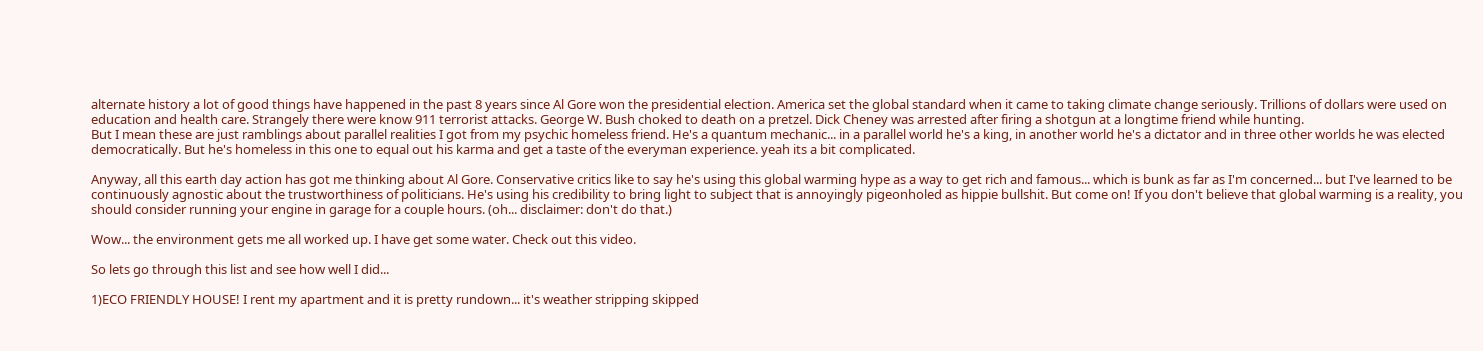alternate history a lot of good things have happened in the past 8 years since Al Gore won the presidential election. America set the global standard when it came to taking climate change seriously. Trillions of dollars were used on education and health care. Strangely there were know 911 terrorist attacks. George W. Bush choked to death on a pretzel. Dick Cheney was arrested after firing a shotgun at a longtime friend while hunting.
But I mean these are just ramblings about parallel realities I got from my psychic homeless friend. He's a quantum mechanic... in a parallel world he's a king, in another world he's a dictator and in three other worlds he was elected democratically. But he's homeless in this one to equal out his karma and get a taste of the everyman experience. yeah its a bit complicated.

Anyway, all this earth day action has got me thinking about Al Gore. Conservative critics like to say he's using this global warming hype as a way to get rich and famous... which is bunk as far as I'm concerned... but I've learned to be continuously agnostic about the trustworthiness of politicians. He's using his credibility to bring light to subject that is annoyingly pigeonholed as hippie bullshit. But come on! If you don't believe that global warming is a reality, you should consider running your engine in garage for a couple hours. (oh... disclaimer: don't do that.)

Wow... the environment gets me all worked up. I have get some water. Check out this video.

So lets go through this list and see how well I did...

1)ECO FRIENDLY HOUSE! I rent my apartment and it is pretty rundown... it's weather stripping skipped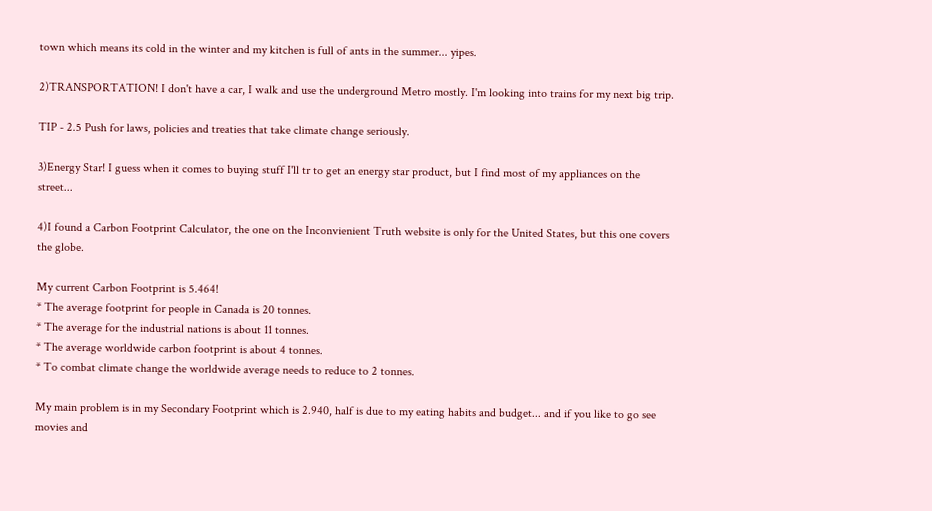town which means its cold in the winter and my kitchen is full of ants in the summer... yipes.

2)TRANSPORTATION! I don't have a car, I walk and use the underground Metro mostly. I'm looking into trains for my next big trip.

TIP - 2.5 Push for laws, policies and treaties that take climate change seriously.

3)Energy Star! I guess when it comes to buying stuff I'll tr to get an energy star product, but I find most of my appliances on the street...

4)I found a Carbon Footprint Calculator, the one on the Inconvienient Truth website is only for the United States, but this one covers the globe.

My current Carbon Footprint is 5.464!
* The average footprint for people in Canada is 20 tonnes.
* The average for the industrial nations is about 11 tonnes.
* The average worldwide carbon footprint is about 4 tonnes.
* To combat climate change the worldwide average needs to reduce to 2 tonnes.

My main problem is in my Secondary Footprint which is 2.940, half is due to my eating habits and budget... and if you like to go see movies and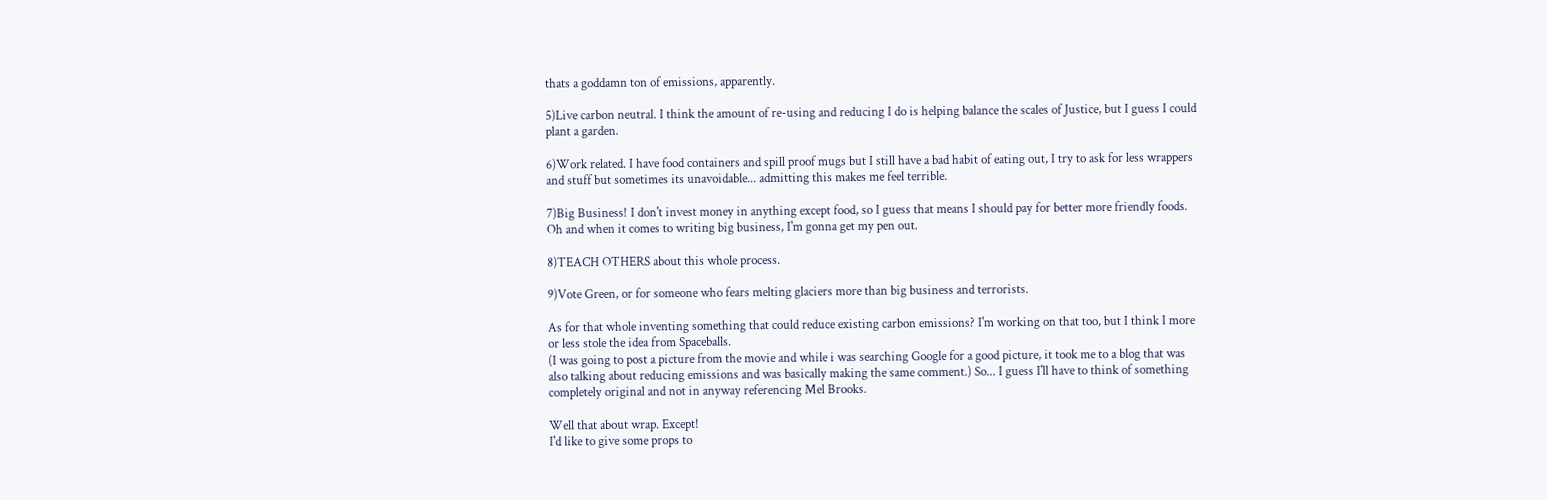thats a goddamn ton of emissions, apparently.

5)Live carbon neutral. I think the amount of re-using and reducing I do is helping balance the scales of Justice, but I guess I could plant a garden.

6)Work related. I have food containers and spill proof mugs but I still have a bad habit of eating out, I try to ask for less wrappers and stuff but sometimes its unavoidable... admitting this makes me feel terrible.

7)Big Business! I don't invest money in anything except food, so I guess that means I should pay for better more friendly foods. Oh and when it comes to writing big business, I'm gonna get my pen out.

8)TEACH OTHERS about this whole process.

9)Vote Green, or for someone who fears melting glaciers more than big business and terrorists.

As for that whole inventing something that could reduce existing carbon emissions? I'm working on that too, but I think I more or less stole the idea from Spaceballs.
(I was going to post a picture from the movie and while i was searching Google for a good picture, it took me to a blog that was also talking about reducing emissions and was basically making the same comment.) So... I guess I'll have to think of something completely original and not in anyway referencing Mel Brooks.

Well that about wrap. Except!
I'd like to give some props to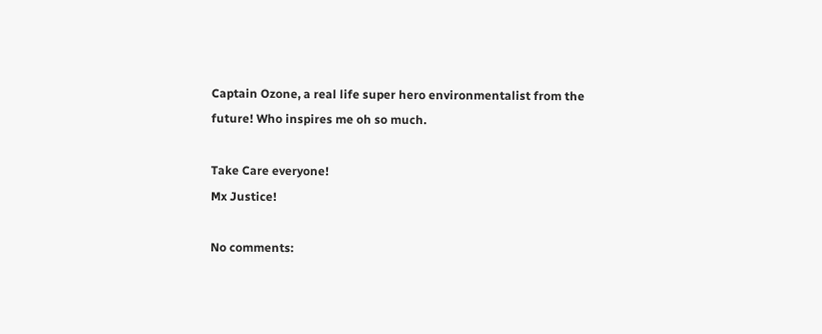Captain Ozone, a real life super hero environmentalist from the future! Who inspires me oh so much.

Take Care everyone!
Mx Justice!

No comments: